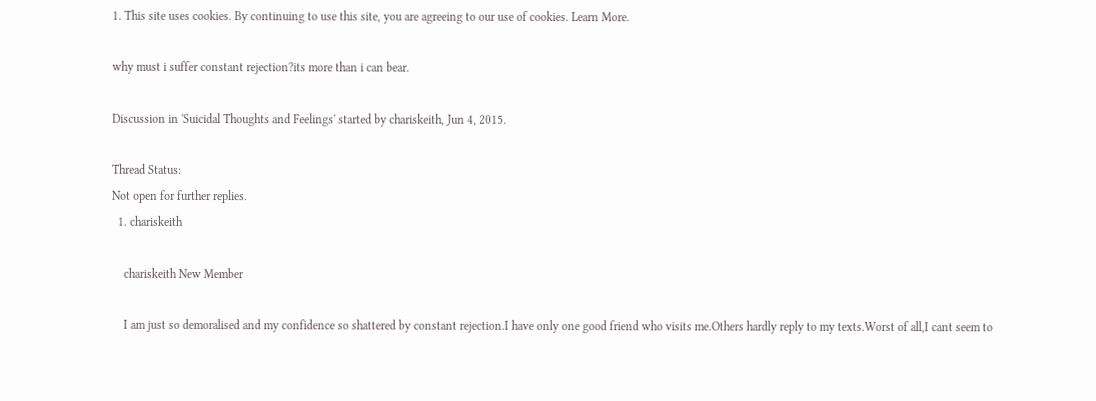1. This site uses cookies. By continuing to use this site, you are agreeing to our use of cookies. Learn More.

why must i suffer constant rejection?its more than i can bear.

Discussion in 'Suicidal Thoughts and Feelings' started by chariskeith, Jun 4, 2015.

Thread Status:
Not open for further replies.
  1. chariskeith

    chariskeith New Member

    I am just so demoralised and my confidence so shattered by constant rejection.I have only one good friend who visits me.Others hardly reply to my texts.Worst of all,I cant seem to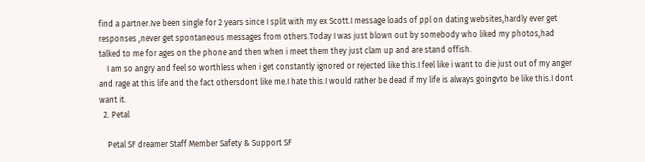find a partner.Ive been single for 2 years since I split with my ex Scott.I message loads of ppl on dating websites,hardly ever get responses ,never get spontaneous messages from others.Today I was just blown out by somebody who liked my photos,had talked to me for ages on the phone and then when i meet them they just clam up and are stand offish.
    I am so angry and feel so worthless when i get constantly ignored or rejected like this.I feel like i want to die just out of my anger and rage at this life and the fact othersdont like me.I hate this.I would rather be dead if my life is always goingvto be like this.I dont want it.
  2. Petal

    Petal SF dreamer Staff Member Safety & Support SF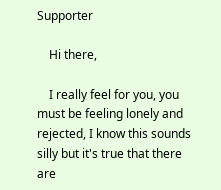Supporter

    Hi there,

    I really feel for you, you must be feeling lonely and rejected, I know this sounds silly but it's true that there are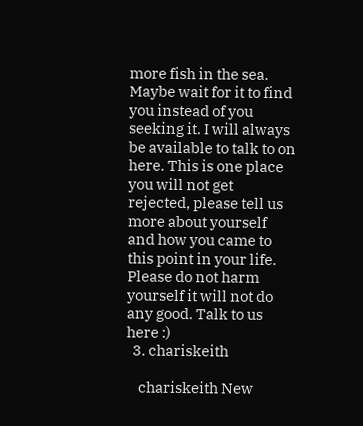more fish in the sea. Maybe wait for it to find you instead of you seeking it. I will always be available to talk to on here. This is one place you will not get rejected, please tell us more about yourself and how you came to this point in your life. Please do not harm yourself it will not do any good. Talk to us here :)
  3. chariskeith

    chariskeith New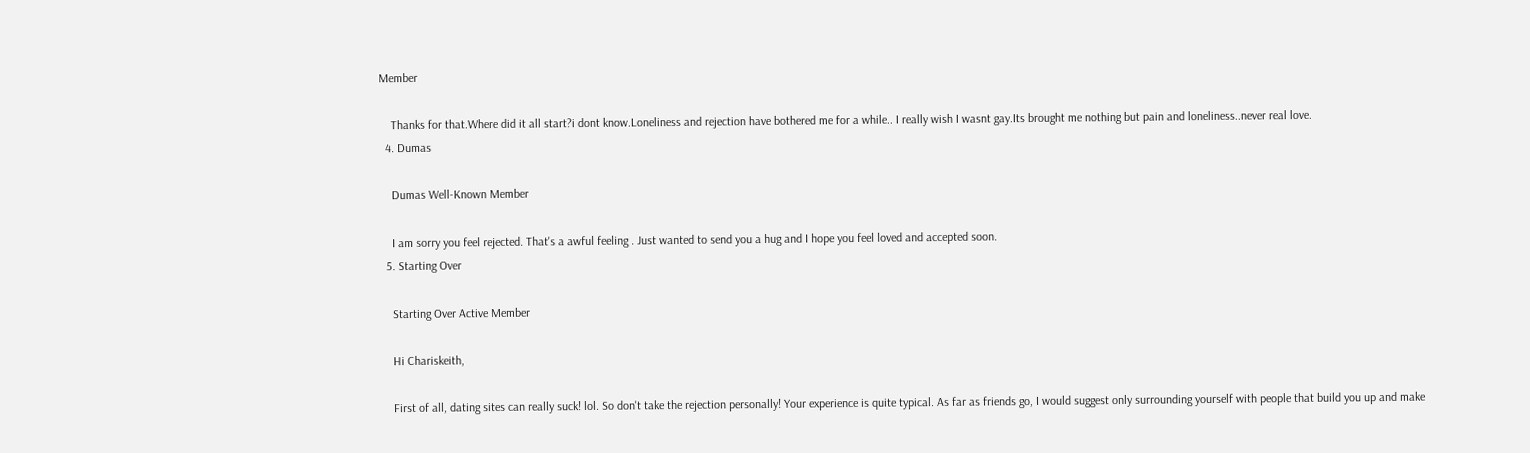Member

    Thanks for that.Where did it all start?i dont know.Loneliness and rejection have bothered me for a while.. I really wish I wasnt gay.Its brought me nothing but pain and loneliness..never real love.
  4. Dumas

    Dumas Well-Known Member

    I am sorry you feel rejected. That's a awful feeling . Just wanted to send you a hug and I hope you feel loved and accepted soon.
  5. Starting Over

    Starting Over Active Member

    Hi Chariskeith,

    First of all, dating sites can really suck! lol. So don't take the rejection personally! Your experience is quite typical. As far as friends go, I would suggest only surrounding yourself with people that build you up and make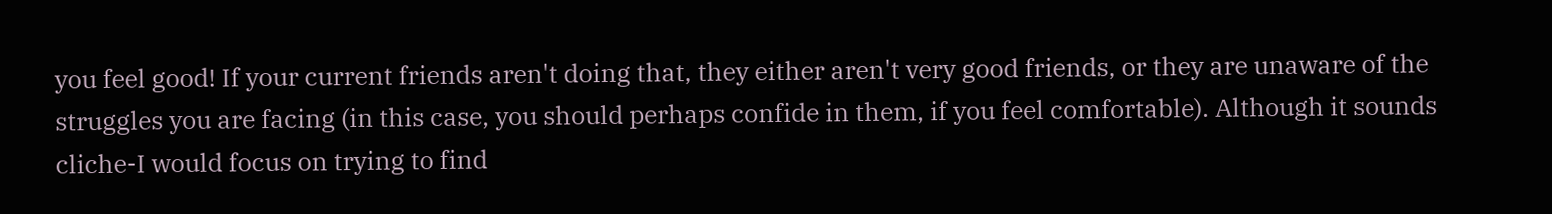you feel good! If your current friends aren't doing that, they either aren't very good friends, or they are unaware of the struggles you are facing (in this case, you should perhaps confide in them, if you feel comfortable). Although it sounds cliche-I would focus on trying to find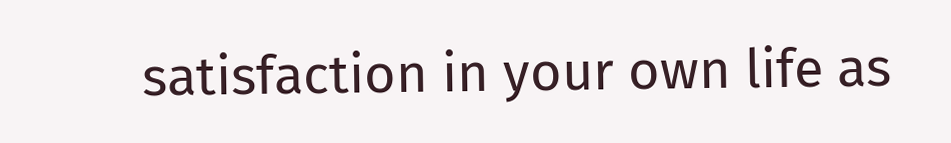satisfaction in your own life as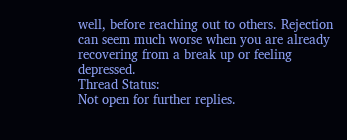well, before reaching out to others. Rejection can seem much worse when you are already recovering from a break up or feeling depressed.
Thread Status:
Not open for further replies.